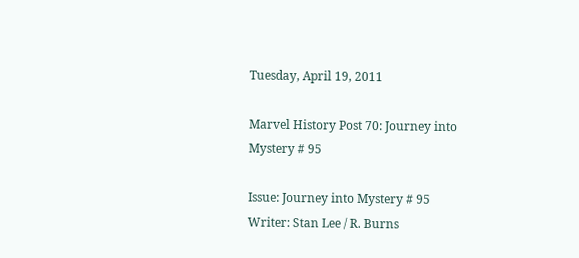Tuesday, April 19, 2011

Marvel History Post 70: Journey into Mystery # 95

Issue: Journey into Mystery # 95
Writer: Stan Lee / R. Burns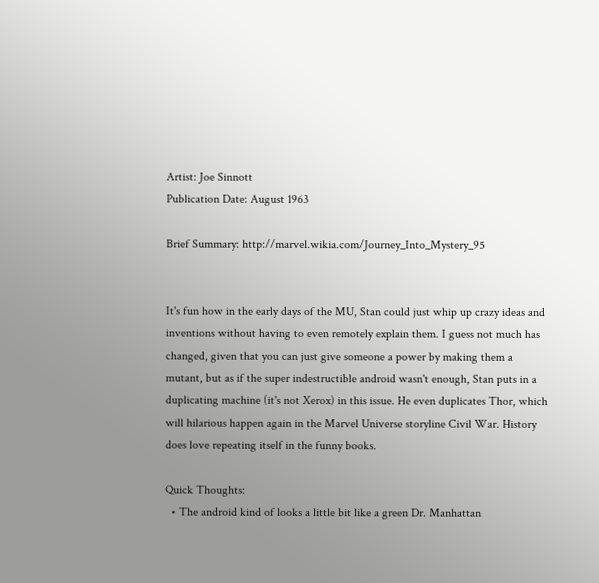Artist: Joe Sinnott
Publication Date: August 1963

Brief Summary: http://marvel.wikia.com/Journey_Into_Mystery_95


It's fun how in the early days of the MU, Stan could just whip up crazy ideas and inventions without having to even remotely explain them. I guess not much has changed, given that you can just give someone a power by making them a mutant, but as if the super indestructible android wasn't enough, Stan puts in a duplicating machine (it's not Xerox) in this issue. He even duplicates Thor, which will hilarious happen again in the Marvel Universe storyline Civil War. History does love repeating itself in the funny books.

Quick Thoughts:
  • The android kind of looks a little bit like a green Dr. Manhattan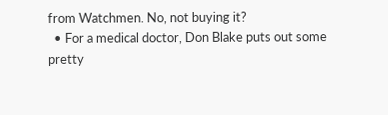from Watchmen. No, not buying it?
  • For a medical doctor, Don Blake puts out some pretty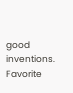good inventions.
Favorite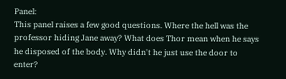Panel:
This panel raises a few good questions. Where the hell was the professor hiding Jane away? What does Thor mean when he says he disposed of the body. Why didn't he just use the door to enter?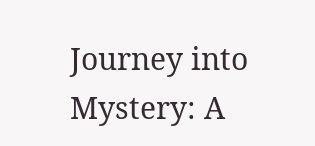Journey into Mystery: A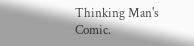Thinking Man's Comic.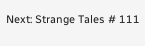Next: Strange Tales # 111